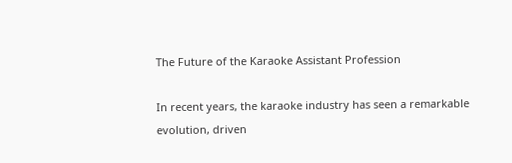The Future of the Karaoke Assistant Profession

In recent years, the karaoke industry has seen a remarkable evolution, driven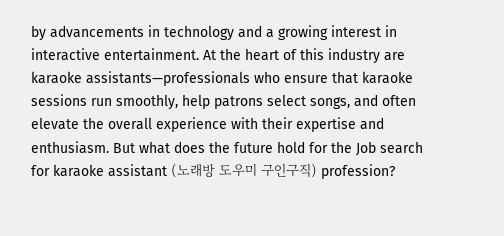by advancements in technology and a growing interest in interactive entertainment. At the heart of this industry are karaoke assistants—professionals who ensure that karaoke sessions run smoothly, help patrons select songs, and often elevate the overall experience with their expertise and enthusiasm. But what does the future hold for the Job search for karaoke assistant (노래방 도우미 구인구직) profession?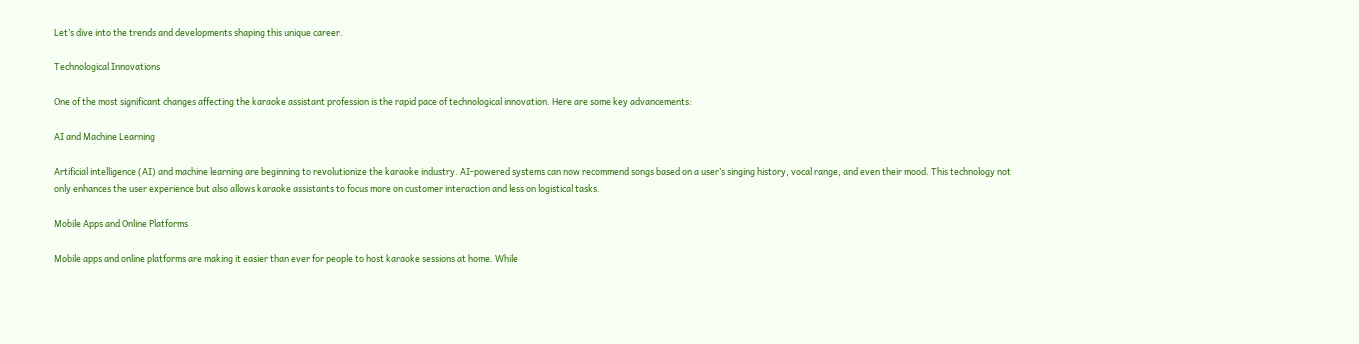Let’s dive into the trends and developments shaping this unique career.

Technological Innovations

One of the most significant changes affecting the karaoke assistant profession is the rapid pace of technological innovation. Here are some key advancements:

AI and Machine Learning

Artificial intelligence (AI) and machine learning are beginning to revolutionize the karaoke industry. AI-powered systems can now recommend songs based on a user’s singing history, vocal range, and even their mood. This technology not only enhances the user experience but also allows karaoke assistants to focus more on customer interaction and less on logistical tasks.

Mobile Apps and Online Platforms

Mobile apps and online platforms are making it easier than ever for people to host karaoke sessions at home. While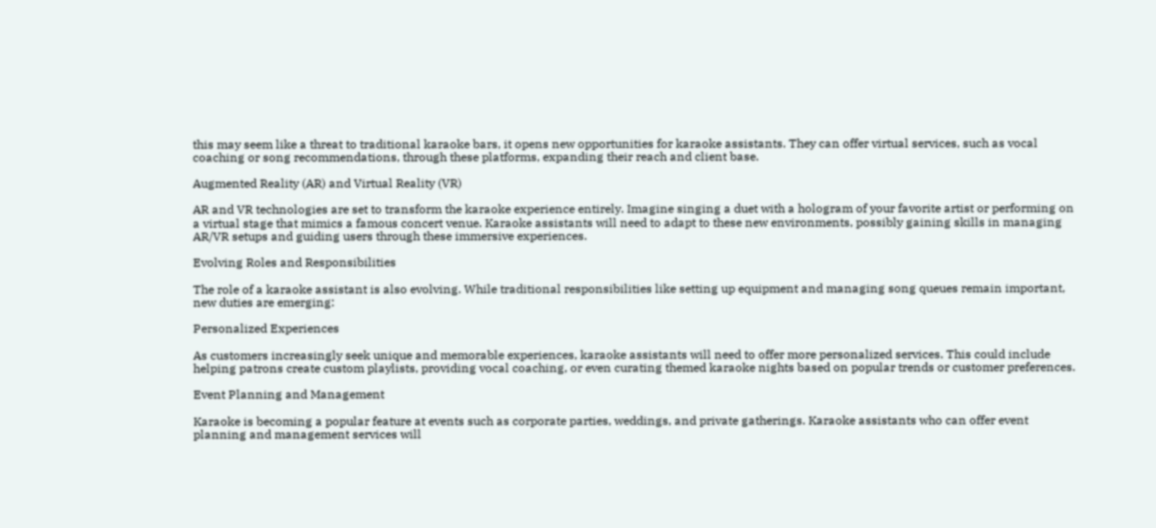this may seem like a threat to traditional karaoke bars, it opens new opportunities for karaoke assistants. They can offer virtual services, such as vocal coaching or song recommendations, through these platforms, expanding their reach and client base.

Augmented Reality (AR) and Virtual Reality (VR)

AR and VR technologies are set to transform the karaoke experience entirely. Imagine singing a duet with a hologram of your favorite artist or performing on a virtual stage that mimics a famous concert venue. Karaoke assistants will need to adapt to these new environments, possibly gaining skills in managing AR/VR setups and guiding users through these immersive experiences.

Evolving Roles and Responsibilities

The role of a karaoke assistant is also evolving. While traditional responsibilities like setting up equipment and managing song queues remain important, new duties are emerging:

Personalized Experiences

As customers increasingly seek unique and memorable experiences, karaoke assistants will need to offer more personalized services. This could include helping patrons create custom playlists, providing vocal coaching, or even curating themed karaoke nights based on popular trends or customer preferences.

Event Planning and Management

Karaoke is becoming a popular feature at events such as corporate parties, weddings, and private gatherings. Karaoke assistants who can offer event planning and management services will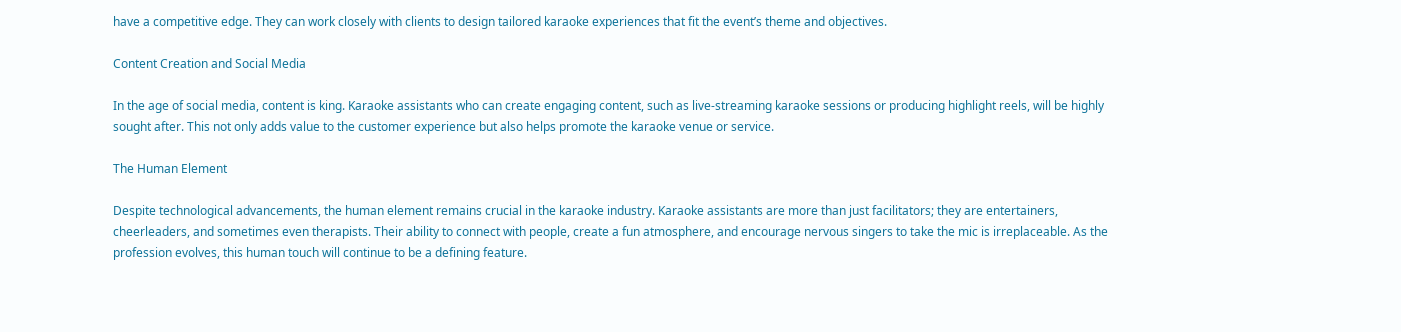have a competitive edge. They can work closely with clients to design tailored karaoke experiences that fit the event’s theme and objectives.

Content Creation and Social Media

In the age of social media, content is king. Karaoke assistants who can create engaging content, such as live-streaming karaoke sessions or producing highlight reels, will be highly sought after. This not only adds value to the customer experience but also helps promote the karaoke venue or service.

The Human Element

Despite technological advancements, the human element remains crucial in the karaoke industry. Karaoke assistants are more than just facilitators; they are entertainers, cheerleaders, and sometimes even therapists. Their ability to connect with people, create a fun atmosphere, and encourage nervous singers to take the mic is irreplaceable. As the profession evolves, this human touch will continue to be a defining feature.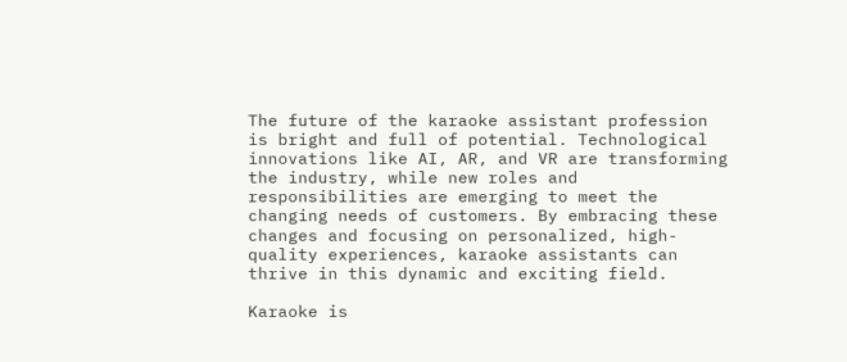The future of the karaoke assistant profession is bright and full of potential. Technological innovations like AI, AR, and VR are transforming the industry, while new roles and responsibilities are emerging to meet the changing needs of customers. By embracing these changes and focusing on personalized, high-quality experiences, karaoke assistants can thrive in this dynamic and exciting field.

Karaoke is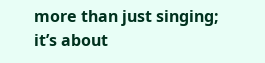more than just singing; it’s about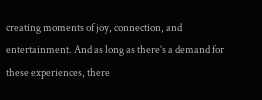creating moments of joy, connection, and entertainment. And as long as there’s a demand for these experiences, there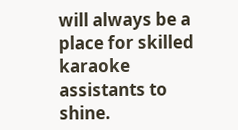will always be a place for skilled karaoke assistants to shine.